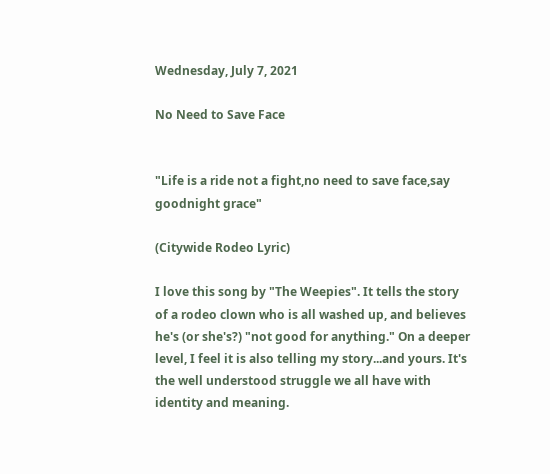Wednesday, July 7, 2021

No Need to Save Face


"Life is a ride not a fight,no need to save face,say goodnight grace"

(Citywide Rodeo Lyric)

I love this song by "The Weepies". It tells the story of a rodeo clown who is all washed up, and believes he's (or she's?) "not good for anything." On a deeper level, I feel it is also telling my story...and yours. It's the well understood struggle we all have with identity and meaning.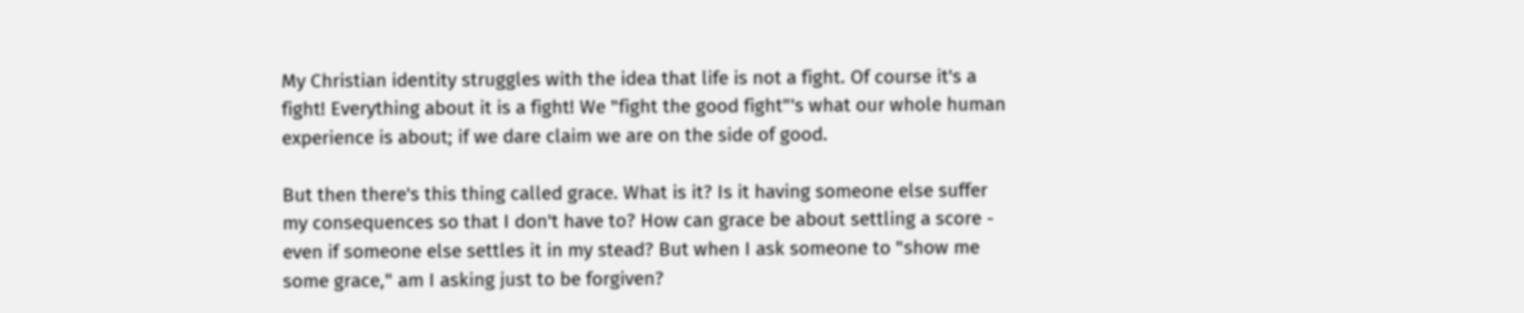My Christian identity struggles with the idea that life is not a fight. Of course it's a fight! Everything about it is a fight! We "fight the good fight"'s what our whole human experience is about; if we dare claim we are on the side of good.

But then there's this thing called grace. What is it? Is it having someone else suffer my consequences so that I don't have to? How can grace be about settling a score - even if someone else settles it in my stead? But when I ask someone to "show me some grace," am I asking just to be forgiven?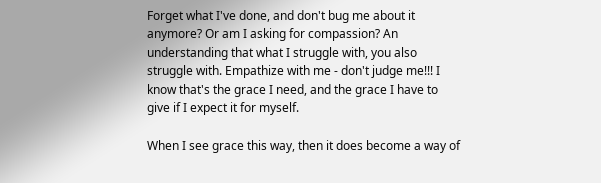Forget what I've done, and don't bug me about it anymore? Or am I asking for compassion? An understanding that what I struggle with, you also struggle with. Empathize with me - don't judge me!!! I know that's the grace I need, and the grace I have to give if I expect it for myself.

When I see grace this way, then it does become a way of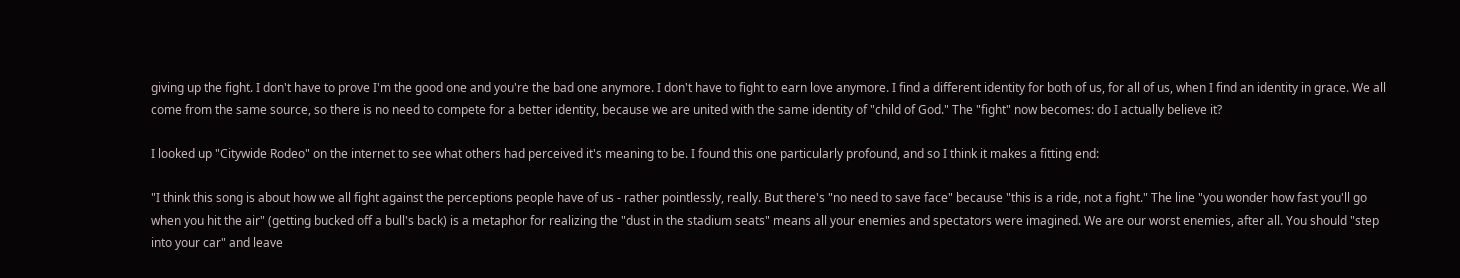giving up the fight. I don't have to prove I'm the good one and you're the bad one anymore. I don't have to fight to earn love anymore. I find a different identity for both of us, for all of us, when I find an identity in grace. We all come from the same source, so there is no need to compete for a better identity, because we are united with the same identity of "child of God." The "fight" now becomes: do I actually believe it?

I looked up "Citywide Rodeo" on the internet to see what others had perceived it's meaning to be. I found this one particularly profound, and so I think it makes a fitting end:

"I think this song is about how we all fight against the perceptions people have of us - rather pointlessly, really. But there's "no need to save face" because "this is a ride, not a fight." The line "you wonder how fast you'll go when you hit the air" (getting bucked off a bull's back) is a metaphor for realizing the "dust in the stadium seats" means all your enemies and spectators were imagined. We are our worst enemies, after all. You should "step into your car" and leave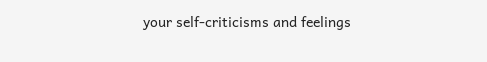your self-criticisms and feelings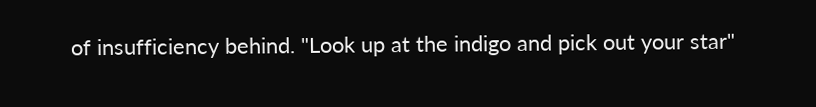of insufficiency behind. "Look up at the indigo and pick out your star"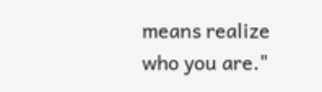means realize who you are."